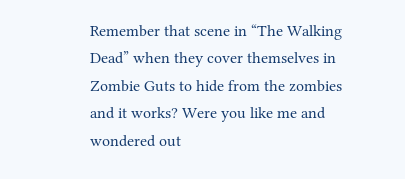Remember that scene in “The Walking Dead” when they cover themselves in Zombie Guts to hide from the zombies and it works? Were you like me and wondered out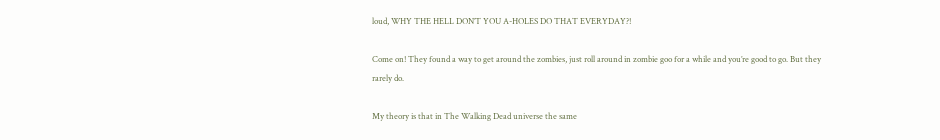loud, WHY THE HELL DON’T YOU A-HOLES DO THAT EVERYDAY?!

Come on! They found a way to get around the zombies, just roll around in zombie goo for a while and you’re good to go. But they rarely do.

My theory is that in The Walking Dead universe the same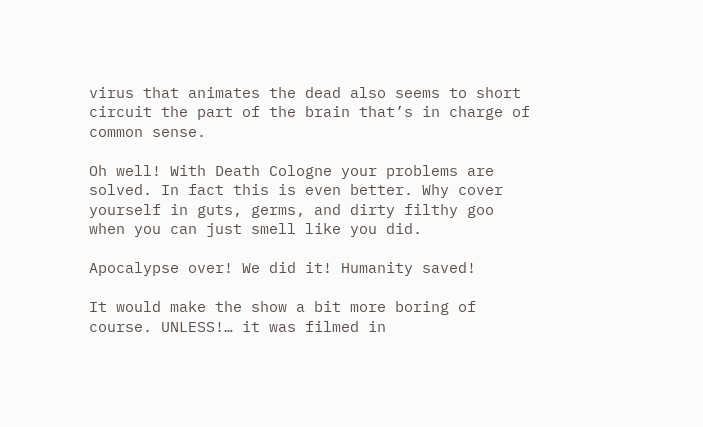virus that animates the dead also seems to short circuit the part of the brain that’s in charge of common sense.

Oh well! With Death Cologne your problems are solved. In fact this is even better. Why cover yourself in guts, germs, and dirty filthy goo when you can just smell like you did.

Apocalypse over! We did it! Humanity saved!

It would make the show a bit more boring of course. UNLESS!… it was filmed in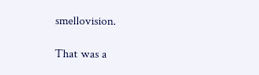smellovision.

That was a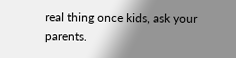real thing once kids, ask your parents.